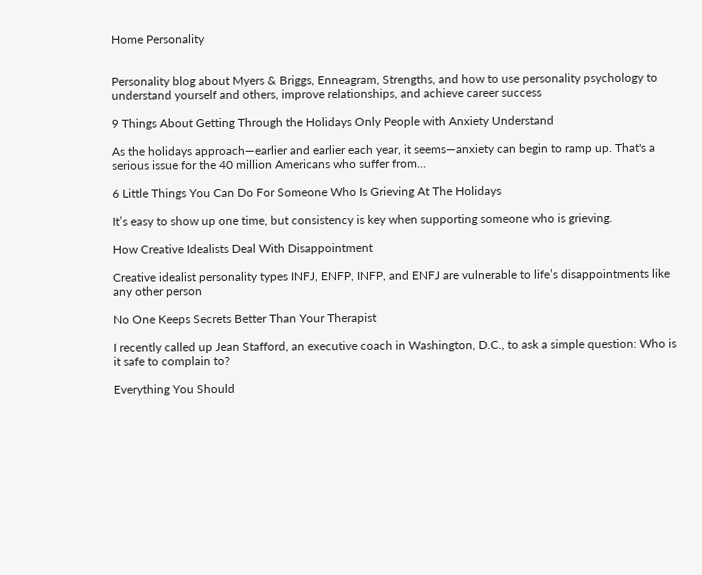Home Personality


Personality blog about Myers & Briggs, Enneagram, Strengths, and how to use personality psychology to understand yourself and others, improve relationships, and achieve career success

9 Things About Getting Through the Holidays Only People with Anxiety Understand

As the holidays approach—earlier and earlier each year, it seems—anxiety can begin to ramp up. That's a serious issue for the 40 million Americans who suffer from...

6 Little Things You Can Do For Someone Who Is Grieving At The Holidays

It’s easy to show up one time, but consistency is key when supporting someone who is grieving.

How Creative Idealists Deal With Disappointment

Creative idealist personality types INFJ, ENFP, INFP, and ENFJ are vulnerable to life’s disappointments like any other person

No One Keeps Secrets Better Than Your Therapist

I recently called up Jean Stafford, an executive coach in Washington, D.C., to ask a simple question: Who is it safe to complain to?

Everything You Should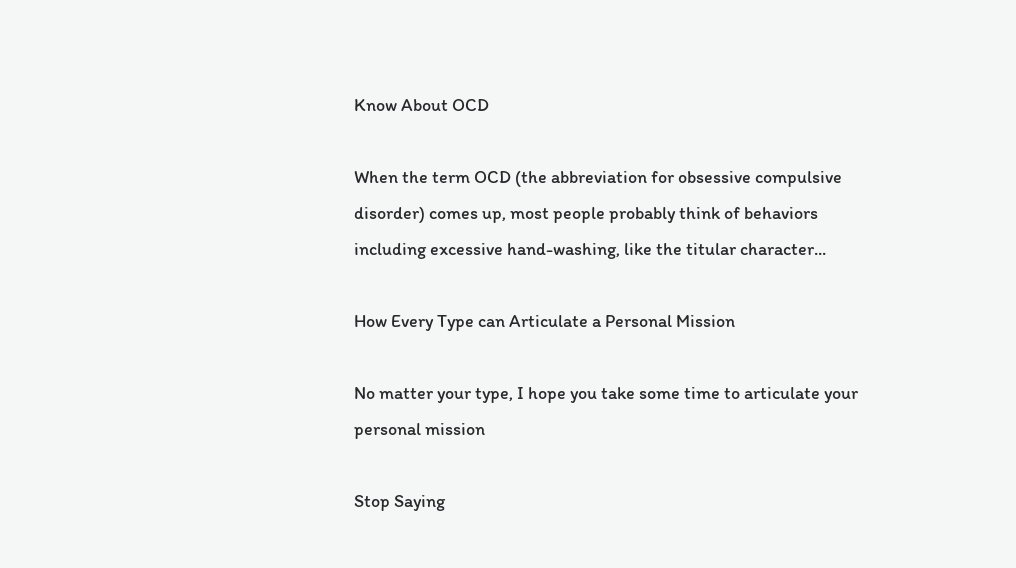Know About OCD

When the term OCD (the abbreviation for obsessive compulsive disorder) comes up, most people probably think of behaviors including excessive hand-washing, like the titular character...

How Every Type can Articulate a Personal Mission

No matter your type, I hope you take some time to articulate your personal mission

Stop Saying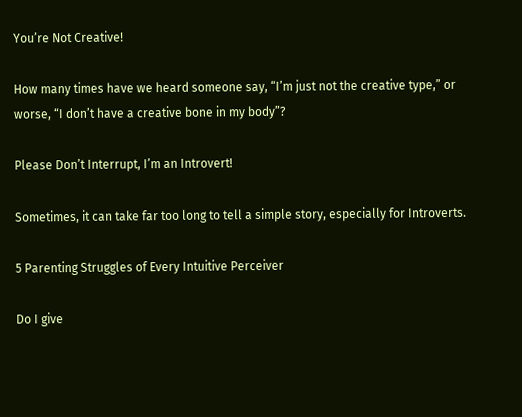You’re Not Creative!

How many times have we heard someone say, “I’m just not the creative type,” or worse, “I don’t have a creative bone in my body”?

Please Don’t Interrupt, I’m an Introvert!

Sometimes, it can take far too long to tell a simple story, especially for Introverts.

5 Parenting Struggles of Every Intuitive Perceiver

Do I give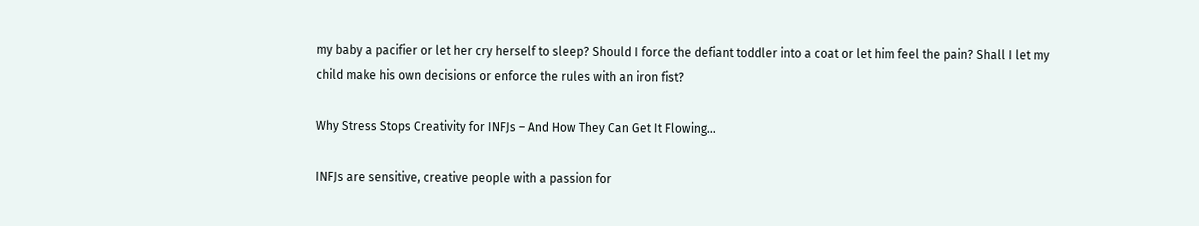my baby a pacifier or let her cry herself to sleep? Should I force the defiant toddler into a coat or let him feel the pain? Shall I let my child make his own decisions or enforce the rules with an iron fist?

Why Stress Stops Creativity for INFJs – And How They Can Get It Flowing...

INFJs are sensitive, creative people with a passion for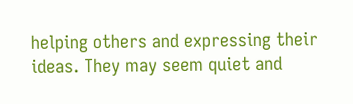helping others and expressing their ideas. They may seem quiet and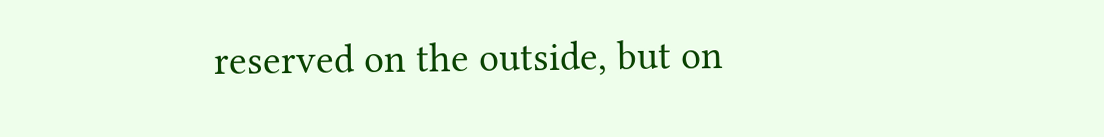reserved on the outside, but on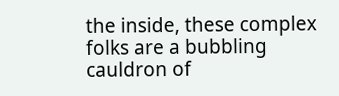the inside, these complex folks are a bubbling cauldron of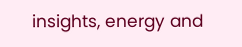insights, energy and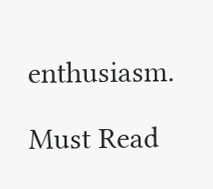enthusiasm.

Must Read